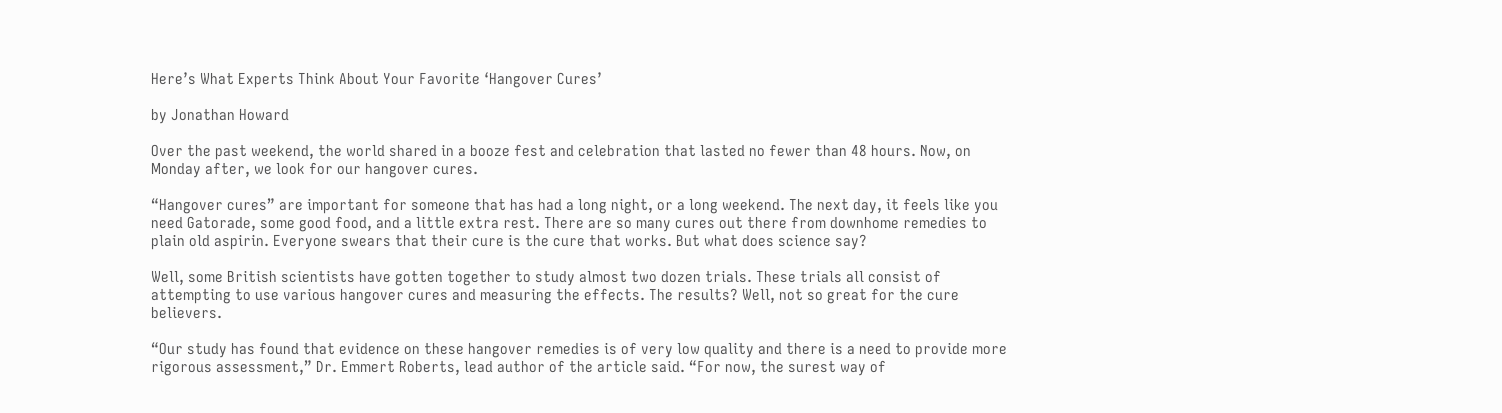Here’s What Experts Think About Your Favorite ‘Hangover Cures’

by Jonathan Howard

Over the past weekend, the world shared in a booze fest and celebration that lasted no fewer than 48 hours. Now, on Monday after, we look for our hangover cures.

“Hangover cures” are important for someone that has had a long night, or a long weekend. The next day, it feels like you need Gatorade, some good food, and a little extra rest. There are so many cures out there from downhome remedies to plain old aspirin. Everyone swears that their cure is the cure that works. But what does science say?

Well, some British scientists have gotten together to study almost two dozen trials. These trials all consist of attempting to use various hangover cures and measuring the effects. The results? Well, not so great for the cure believers.

“Our study has found that evidence on these hangover remedies is of very low quality and there is a need to provide more rigorous assessment,” Dr. Emmert Roberts, lead author of the article said. “For now, the surest way of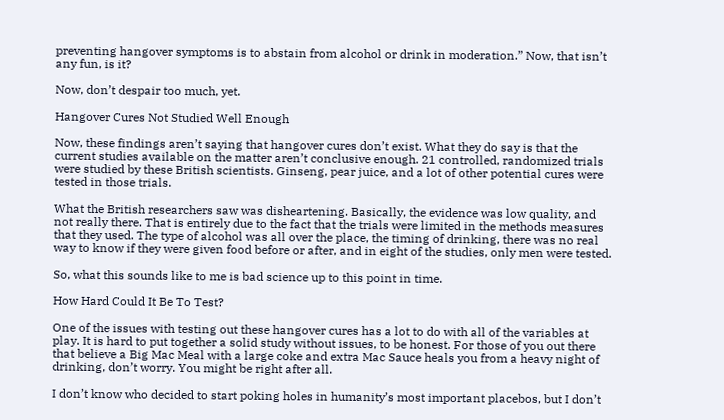preventing hangover symptoms is to abstain from alcohol or drink in moderation.” Now, that isn’t any fun, is it?

Now, don’t despair too much, yet.

Hangover Cures Not Studied Well Enough

Now, these findings aren’t saying that hangover cures don’t exist. What they do say is that the current studies available on the matter aren’t conclusive enough. 21 controlled, randomized trials were studied by these British scientists. Ginseng, pear juice, and a lot of other potential cures were tested in those trials.

What the British researchers saw was disheartening. Basically, the evidence was low quality, and not really there. That is entirely due to the fact that the trials were limited in the methods measures that they used. The type of alcohol was all over the place, the timing of drinking, there was no real way to know if they were given food before or after, and in eight of the studies, only men were tested.

So, what this sounds like to me is bad science up to this point in time.

How Hard Could It Be To Test?

One of the issues with testing out these hangover cures has a lot to do with all of the variables at play. It is hard to put together a solid study without issues, to be honest. For those of you out there that believe a Big Mac Meal with a large coke and extra Mac Sauce heals you from a heavy night of drinking, don’t worry. You might be right after all.

I don’t know who decided to start poking holes in humanity’s most important placebos, but I don’t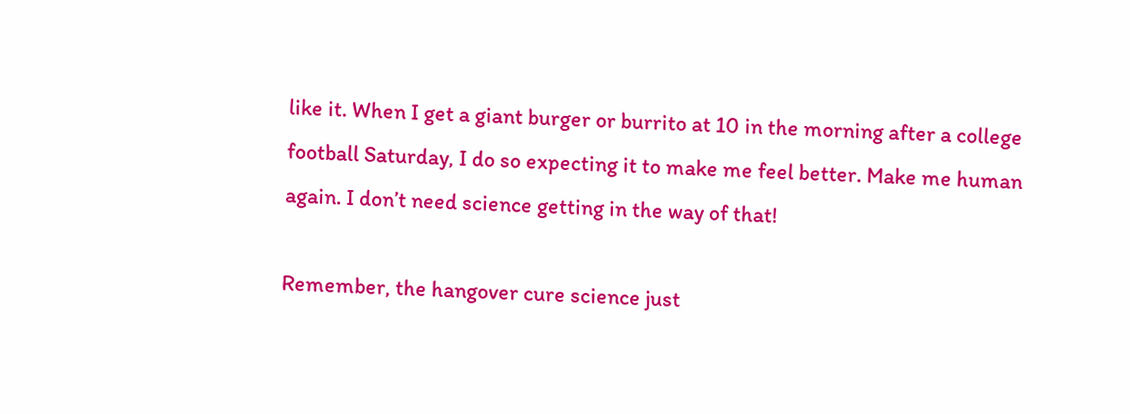like it. When I get a giant burger or burrito at 10 in the morning after a college football Saturday, I do so expecting it to make me feel better. Make me human again. I don’t need science getting in the way of that!

Remember, the hangover cure science just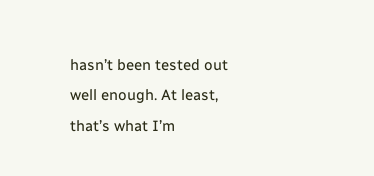hasn’t been tested out well enough. At least, that’s what I’m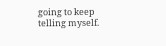going to keep telling myself.